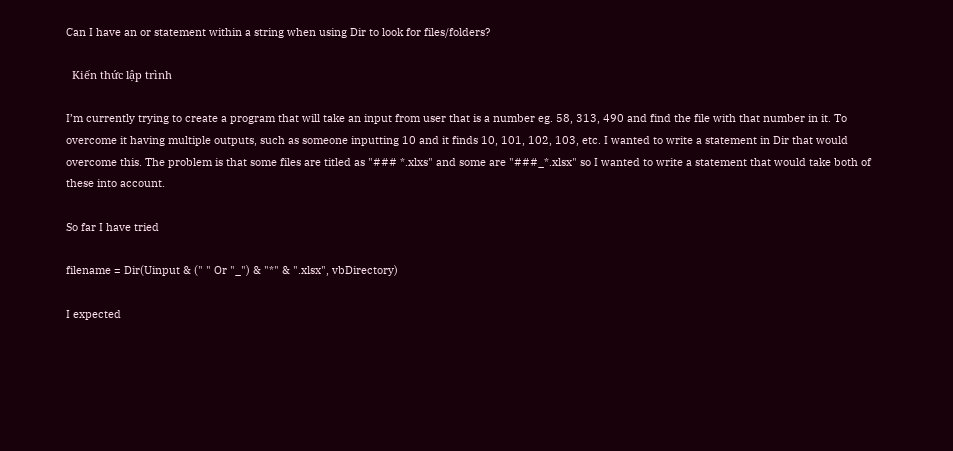Can I have an or statement within a string when using Dir to look for files/folders?

  Kiến thức lập trình

I’m currently trying to create a program that will take an input from user that is a number eg. 58, 313, 490 and find the file with that number in it. To overcome it having multiple outputs, such as someone inputting 10 and it finds 10, 101, 102, 103, etc. I wanted to write a statement in Dir that would overcome this. The problem is that some files are titled as "### *.xlxs" and some are "###_*.xlsx" so I wanted to write a statement that would take both of these into account.

So far I have tried

filename = Dir(Uinput & (" " Or "_") & "*" & ".xlsx", vbDirectory)

I expected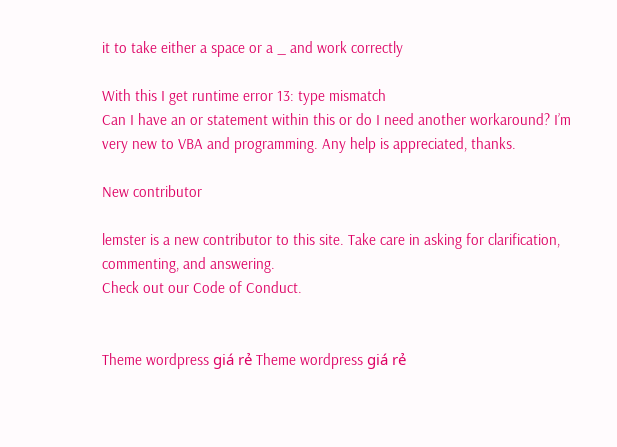it to take either a space or a _ and work correctly

With this I get runtime error 13: type mismatch
Can I have an or statement within this or do I need another workaround? I’m very new to VBA and programming. Any help is appreciated, thanks.

New contributor

lemster is a new contributor to this site. Take care in asking for clarification, commenting, and answering.
Check out our Code of Conduct.


Theme wordpress giá rẻ Theme wordpress giá rẻ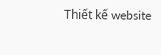Thiết kế website